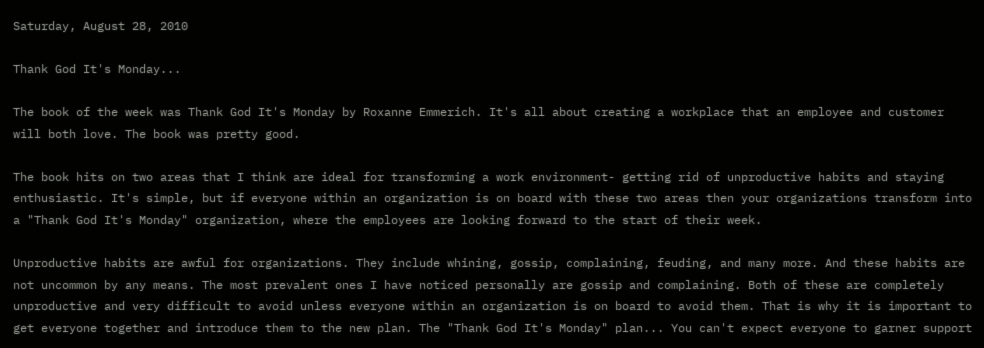Saturday, August 28, 2010

Thank God It's Monday...

The book of the week was Thank God It's Monday by Roxanne Emmerich. It's all about creating a workplace that an employee and customer will both love. The book was pretty good.

The book hits on two areas that I think are ideal for transforming a work environment- getting rid of unproductive habits and staying enthusiastic. It's simple, but if everyone within an organization is on board with these two areas then your organizations transform into a "Thank God It's Monday" organization, where the employees are looking forward to the start of their week.

Unproductive habits are awful for organizations. They include whining, gossip, complaining, feuding, and many more. And these habits are not uncommon by any means. The most prevalent ones I have noticed personally are gossip and complaining. Both of these are completely unproductive and very difficult to avoid unless everyone within an organization is on board to avoid them. That is why it is important to get everyone together and introduce them to the new plan. The "Thank God It's Monday" plan... You can't expect everyone to garner support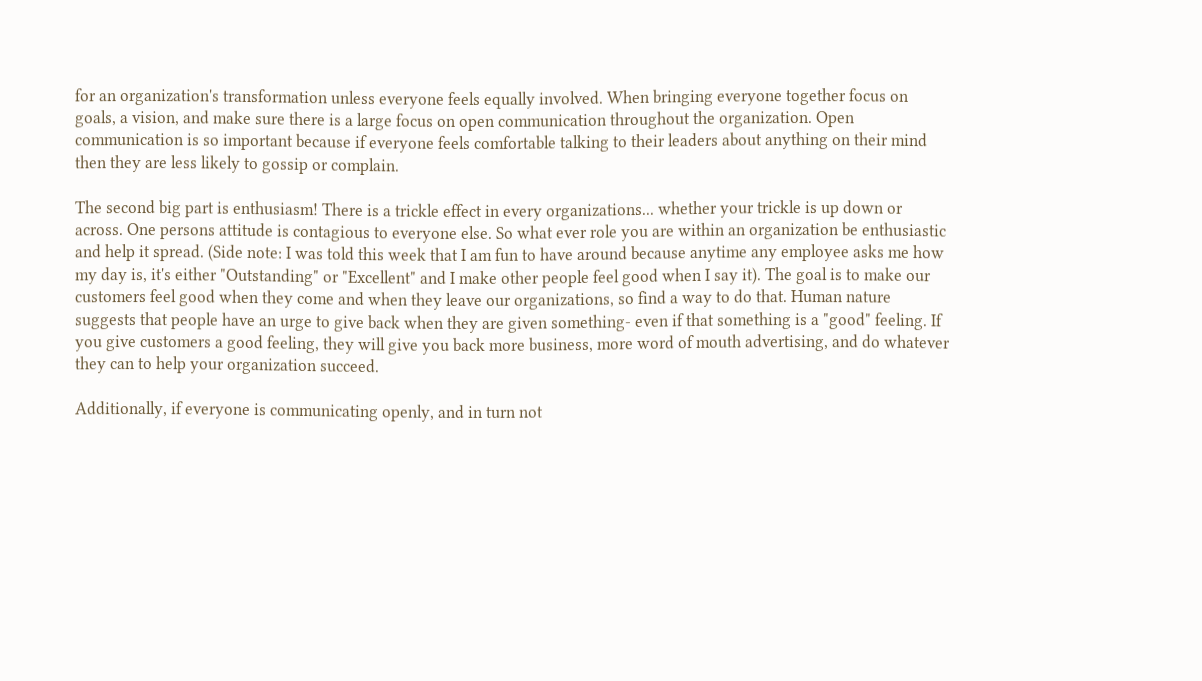for an organization's transformation unless everyone feels equally involved. When bringing everyone together focus on goals, a vision, and make sure there is a large focus on open communication throughout the organization. Open communication is so important because if everyone feels comfortable talking to their leaders about anything on their mind then they are less likely to gossip or complain.

The second big part is enthusiasm! There is a trickle effect in every organizations... whether your trickle is up down or across. One persons attitude is contagious to everyone else. So what ever role you are within an organization be enthusiastic and help it spread. (Side note: I was told this week that I am fun to have around because anytime any employee asks me how my day is, it's either "Outstanding" or "Excellent" and I make other people feel good when I say it). The goal is to make our customers feel good when they come and when they leave our organizations, so find a way to do that. Human nature suggests that people have an urge to give back when they are given something- even if that something is a "good" feeling. If you give customers a good feeling, they will give you back more business, more word of mouth advertising, and do whatever they can to help your organization succeed.

Additionally, if everyone is communicating openly, and in turn not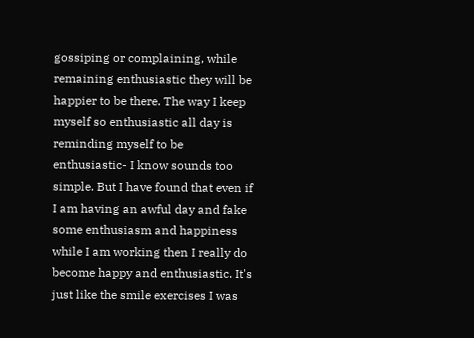gossiping or complaining, while remaining enthusiastic they will be happier to be there. The way I keep myself so enthusiastic all day is reminding myself to be enthusiastic- I know sounds too simple. But I have found that even if I am having an awful day and fake some enthusiasm and happiness while I am working then I really do become happy and enthusiastic. It's just like the smile exercises I was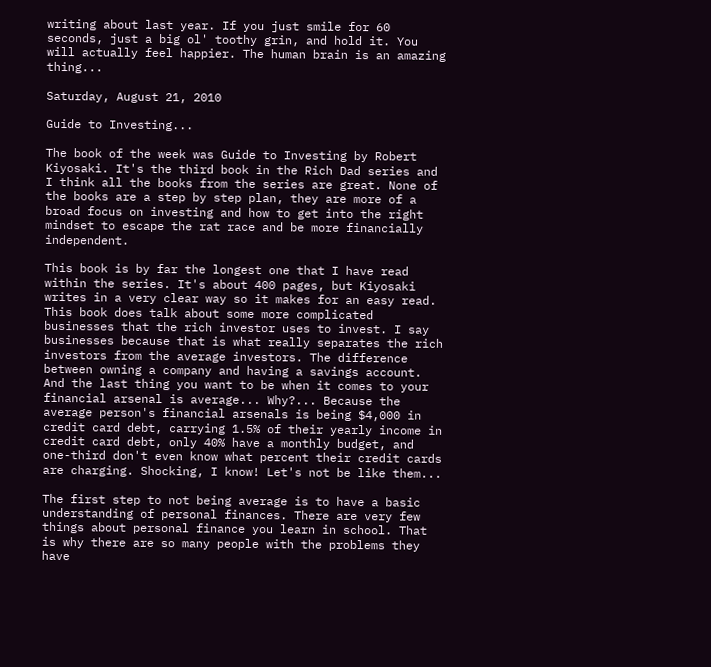writing about last year. If you just smile for 60 seconds, just a big ol' toothy grin, and hold it. You will actually feel happier. The human brain is an amazing thing...

Saturday, August 21, 2010

Guide to Investing...

The book of the week was Guide to Investing by Robert Kiyosaki. It's the third book in the Rich Dad series and I think all the books from the series are great. None of the books are a step by step plan, they are more of a broad focus on investing and how to get into the right mindset to escape the rat race and be more financially independent.

This book is by far the longest one that I have read within the series. It's about 400 pages, but Kiyosaki writes in a very clear way so it makes for an easy read. This book does talk about some more complicated businesses that the rich investor uses to invest. I say businesses because that is what really separates the rich investors from the average investors. The difference between owning a company and having a savings account. And the last thing you want to be when it comes to your financial arsenal is average... Why?... Because the average person's financial arsenals is being $4,000 in credit card debt, carrying 1.5% of their yearly income in credit card debt, only 40% have a monthly budget, and one-third don't even know what percent their credit cards are charging. Shocking, I know! Let's not be like them...

The first step to not being average is to have a basic understanding of personal finances. There are very few things about personal finance you learn in school. That is why there are so many people with the problems they have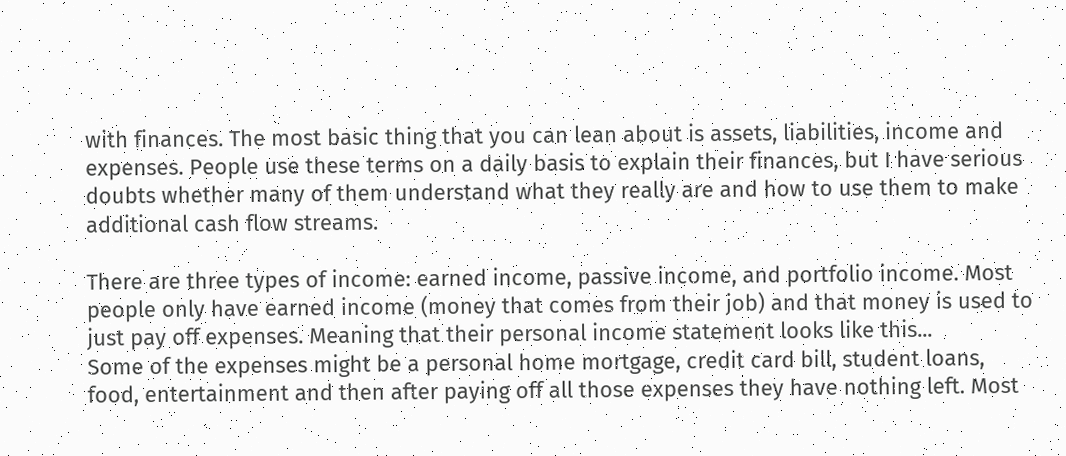with finances. The most basic thing that you can lean about is assets, liabilities, income and expenses. People use these terms on a daily basis to explain their finances, but I have serious doubts whether many of them understand what they really are and how to use them to make additional cash flow streams.

There are three types of income: earned income, passive income, and portfolio income. Most people only have earned income (money that comes from their job) and that money is used to just pay off expenses. Meaning that their personal income statement looks like this...
Some of the expenses might be a personal home mortgage, credit card bill, student loans, food, entertainment and then after paying off all those expenses they have nothing left. Most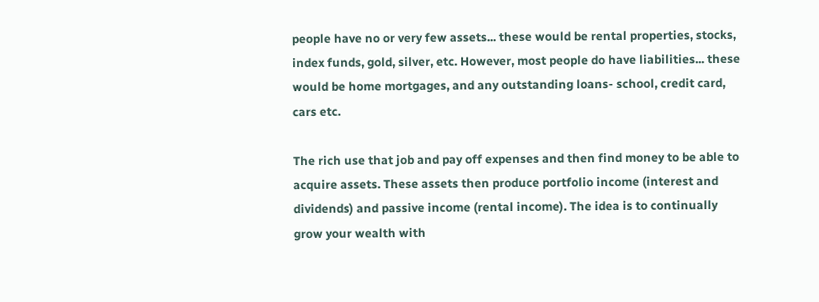people have no or very few assets... these would be rental properties, stocks, index funds, gold, silver, etc. However, most people do have liabilities... these would be home mortgages, and any outstanding loans- school, credit card, cars etc.

The rich use that job and pay off expenses and then find money to be able to acquire assets. These assets then produce portfolio income (interest and dividends) and passive income (rental income). The idea is to continually grow your wealth with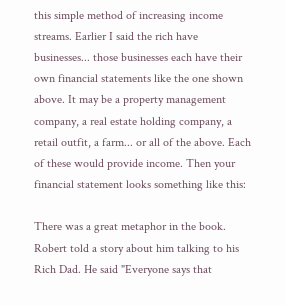this simple method of increasing income streams. Earlier I said the rich have businesses... those businesses each have their own financial statements like the one shown above. It may be a property management company, a real estate holding company, a retail outfit, a farm... or all of the above. Each of these would provide income. Then your financial statement looks something like this:

There was a great metaphor in the book. Robert told a story about him talking to his Rich Dad. He said "Everyone says that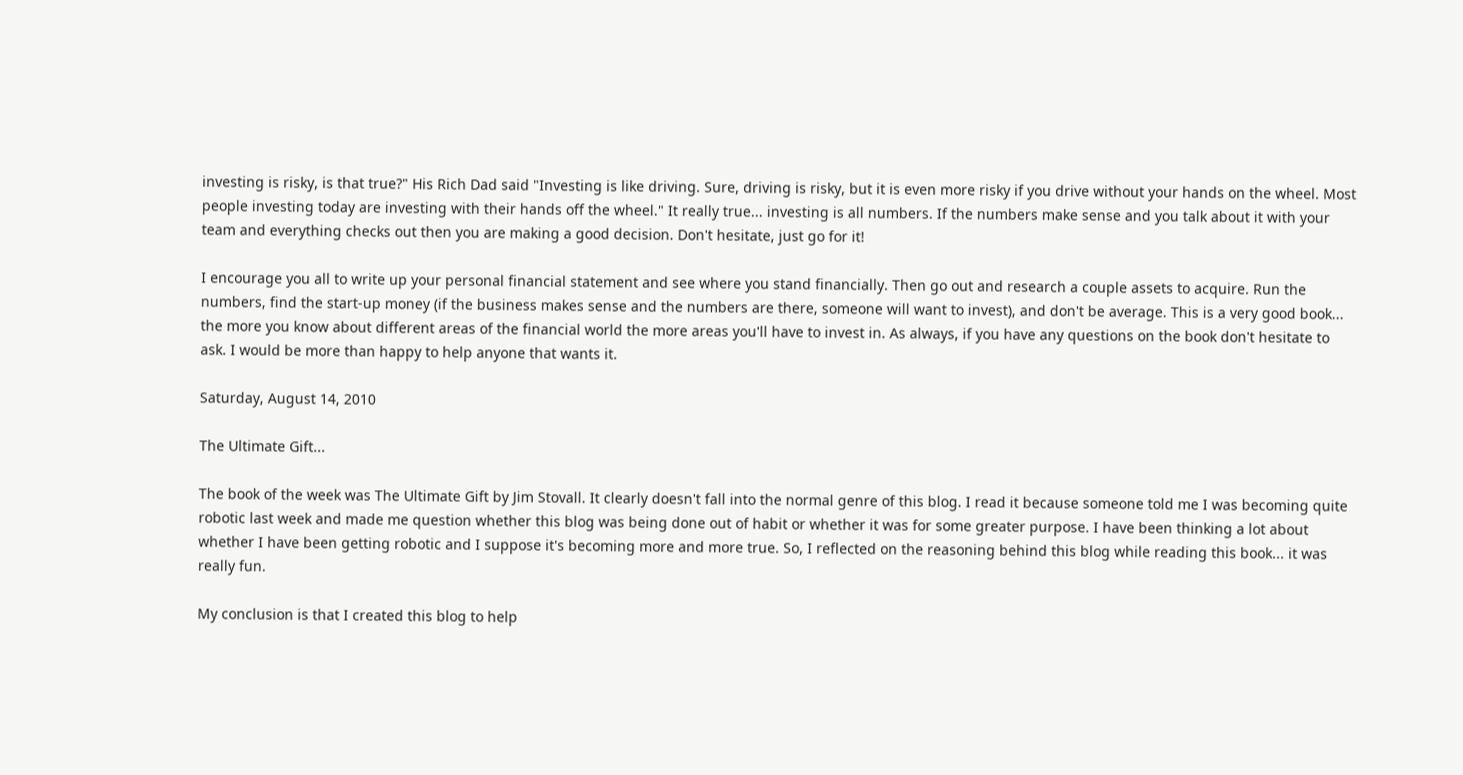investing is risky, is that true?" His Rich Dad said "Investing is like driving. Sure, driving is risky, but it is even more risky if you drive without your hands on the wheel. Most people investing today are investing with their hands off the wheel." It really true... investing is all numbers. If the numbers make sense and you talk about it with your team and everything checks out then you are making a good decision. Don't hesitate, just go for it!

I encourage you all to write up your personal financial statement and see where you stand financially. Then go out and research a couple assets to acquire. Run the numbers, find the start-up money (if the business makes sense and the numbers are there, someone will want to invest), and don't be average. This is a very good book... the more you know about different areas of the financial world the more areas you'll have to invest in. As always, if you have any questions on the book don't hesitate to ask. I would be more than happy to help anyone that wants it.

Saturday, August 14, 2010

The Ultimate Gift...

The book of the week was The Ultimate Gift by Jim Stovall. It clearly doesn't fall into the normal genre of this blog. I read it because someone told me I was becoming quite robotic last week and made me question whether this blog was being done out of habit or whether it was for some greater purpose. I have been thinking a lot about whether I have been getting robotic and I suppose it's becoming more and more true. So, I reflected on the reasoning behind this blog while reading this book... it was really fun.

My conclusion is that I created this blog to help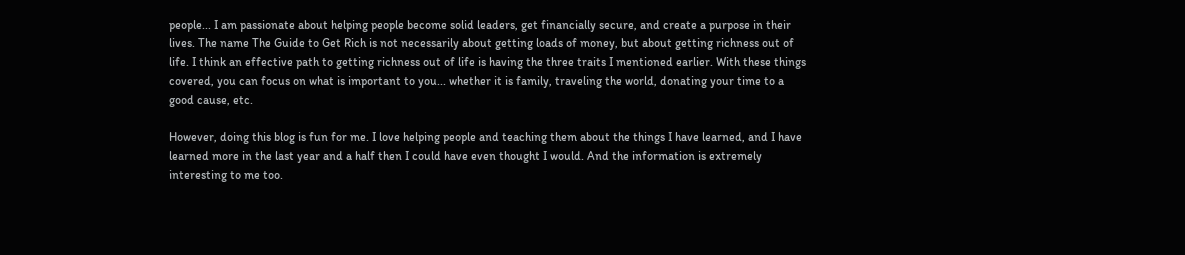people... I am passionate about helping people become solid leaders, get financially secure, and create a purpose in their lives. The name The Guide to Get Rich is not necessarily about getting loads of money, but about getting richness out of life. I think an effective path to getting richness out of life is having the three traits I mentioned earlier. With these things covered, you can focus on what is important to you... whether it is family, traveling the world, donating your time to a good cause, etc.

However, doing this blog is fun for me. I love helping people and teaching them about the things I have learned, and I have learned more in the last year and a half then I could have even thought I would. And the information is extremely interesting to me too.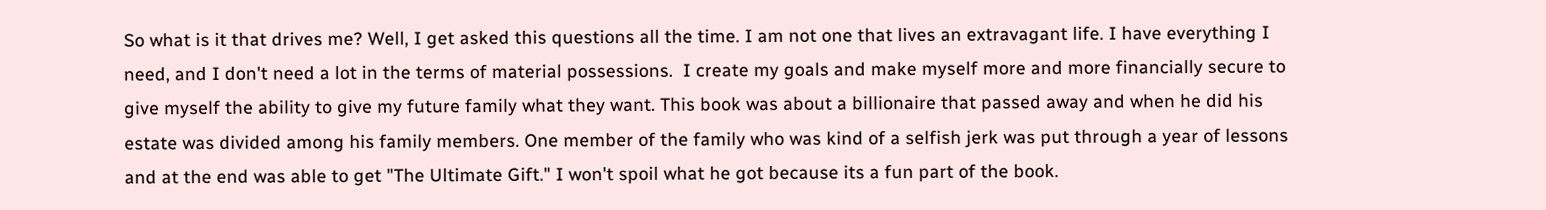So what is it that drives me? Well, I get asked this questions all the time. I am not one that lives an extravagant life. I have everything I need, and I don't need a lot in the terms of material possessions.  I create my goals and make myself more and more financially secure to give myself the ability to give my future family what they want. This book was about a billionaire that passed away and when he did his estate was divided among his family members. One member of the family who was kind of a selfish jerk was put through a year of lessons and at the end was able to get "The Ultimate Gift." I won't spoil what he got because its a fun part of the book.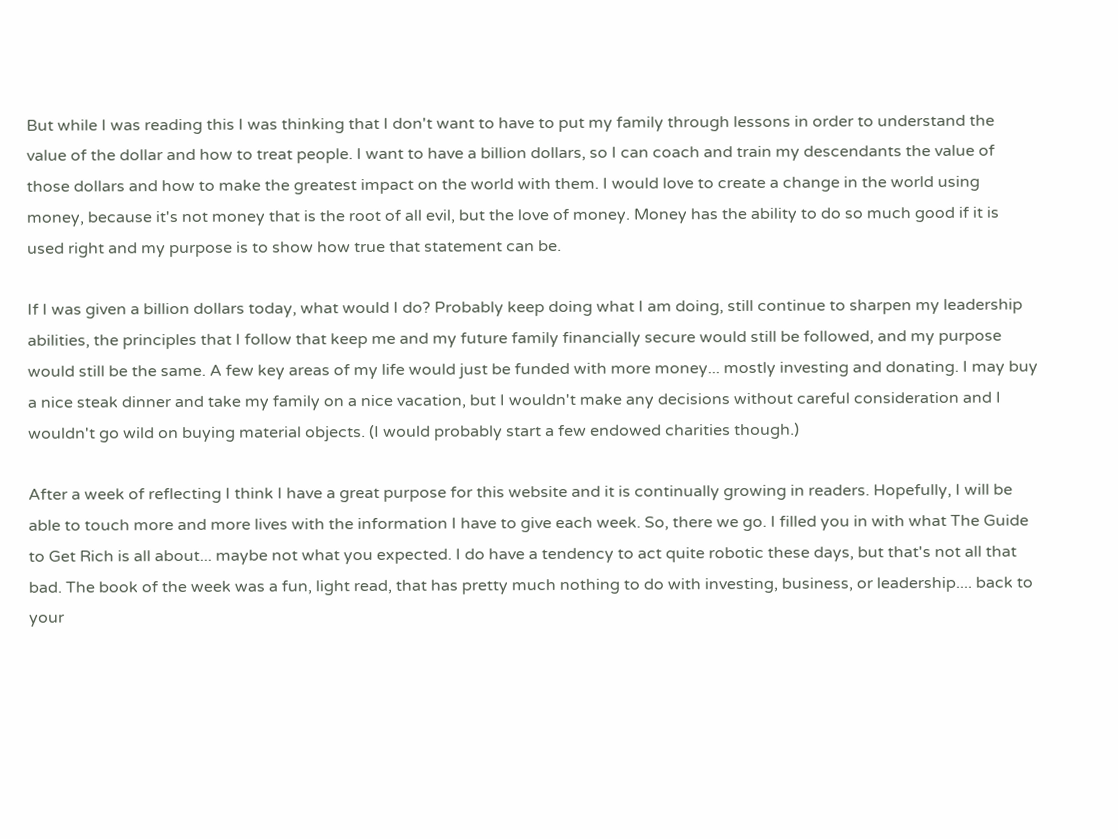But while I was reading this I was thinking that I don't want to have to put my family through lessons in order to understand the value of the dollar and how to treat people. I want to have a billion dollars, so I can coach and train my descendants the value of those dollars and how to make the greatest impact on the world with them. I would love to create a change in the world using money, because it's not money that is the root of all evil, but the love of money. Money has the ability to do so much good if it is used right and my purpose is to show how true that statement can be.

If I was given a billion dollars today, what would I do? Probably keep doing what I am doing, still continue to sharpen my leadership abilities, the principles that I follow that keep me and my future family financially secure would still be followed, and my purpose would still be the same. A few key areas of my life would just be funded with more money... mostly investing and donating. I may buy a nice steak dinner and take my family on a nice vacation, but I wouldn't make any decisions without careful consideration and I wouldn't go wild on buying material objects. (I would probably start a few endowed charities though.)

After a week of reflecting I think I have a great purpose for this website and it is continually growing in readers. Hopefully, I will be able to touch more and more lives with the information I have to give each week. So, there we go. I filled you in with what The Guide to Get Rich is all about... maybe not what you expected. I do have a tendency to act quite robotic these days, but that's not all that bad. The book of the week was a fun, light read, that has pretty much nothing to do with investing, business, or leadership.... back to your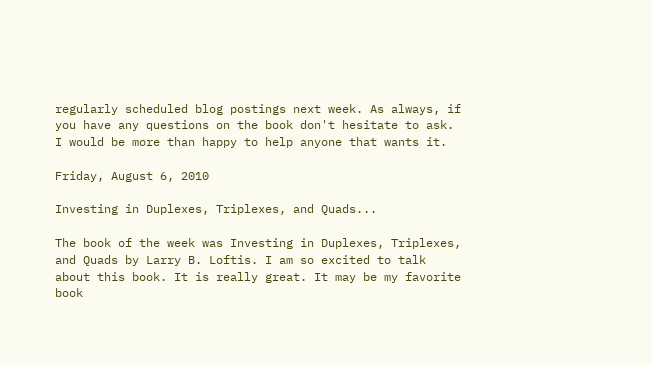regularly scheduled blog postings next week. As always, if you have any questions on the book don't hesitate to ask. I would be more than happy to help anyone that wants it.

Friday, August 6, 2010

Investing in Duplexes, Triplexes, and Quads...

The book of the week was Investing in Duplexes, Triplexes, and Quads by Larry B. Loftis. I am so excited to talk about this book. It is really great. It may be my favorite book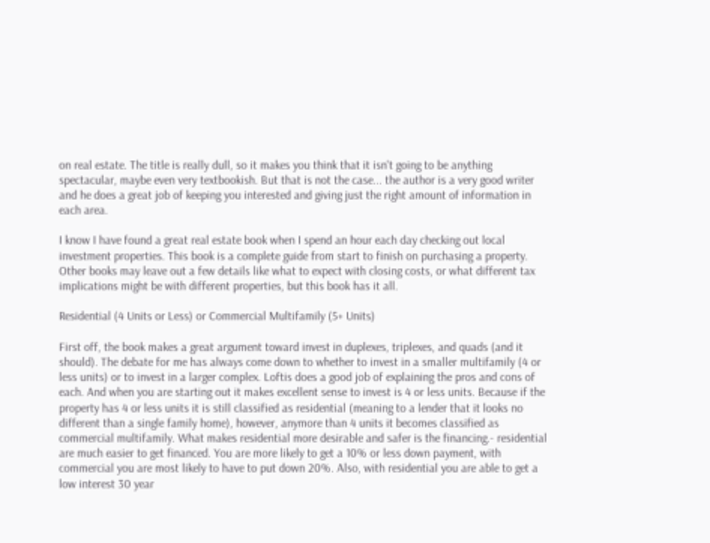on real estate. The title is really dull, so it makes you think that it isn't going to be anything spectacular, maybe even very textbookish. But that is not the case... the author is a very good writer and he does a great job of keeping you interested and giving just the right amount of information in each area.

I know I have found a great real estate book when I spend an hour each day checking out local investment properties. This book is a complete guide from start to finish on purchasing a property. Other books may leave out a few details like what to expect with closing costs, or what different tax implications might be with different properties, but this book has it all.

Residential (4 Units or Less) or Commercial Multifamily (5+ Units)

First off, the book makes a great argument toward invest in duplexes, triplexes, and quads (and it should). The debate for me has always come down to whether to invest in a smaller multifamily (4 or less units) or to invest in a larger complex. Loftis does a good job of explaining the pros and cons of each. And when you are starting out it makes excellent sense to invest is 4 or less units. Because if the property has 4 or less units it is still classified as residential (meaning to a lender that it looks no different than a single family home), however, anymore than 4 units it becomes classified as commercial multifamily. What makes residential more desirable and safer is the financing.- residential are much easier to get financed. You are more likely to get a 10% or less down payment, with commercial you are most likely to have to put down 20%. Also, with residential you are able to get a low interest 30 year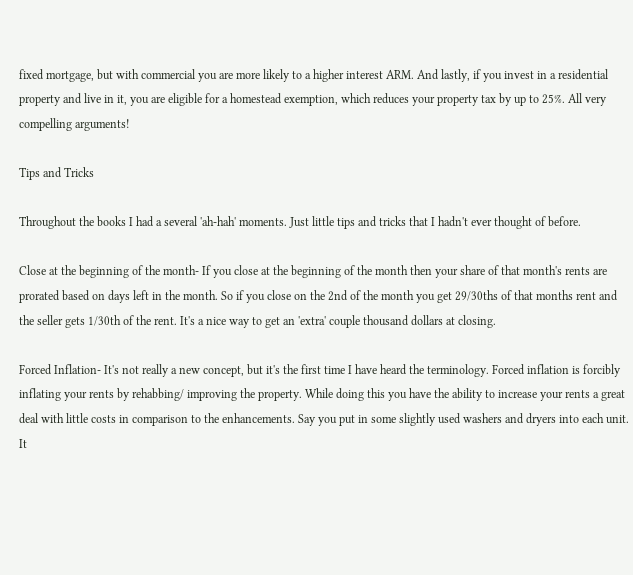fixed mortgage, but with commercial you are more likely to a higher interest ARM. And lastly, if you invest in a residential property and live in it, you are eligible for a homestead exemption, which reduces your property tax by up to 25%. All very compelling arguments!

Tips and Tricks

Throughout the books I had a several 'ah-hah' moments. Just little tips and tricks that I hadn't ever thought of before.

Close at the beginning of the month- If you close at the beginning of the month then your share of that month's rents are prorated based on days left in the month. So if you close on the 2nd of the month you get 29/30ths of that months rent and the seller gets 1/30th of the rent. It's a nice way to get an 'extra' couple thousand dollars at closing.

Forced Inflation- It's not really a new concept, but it's the first time I have heard the terminology. Forced inflation is forcibly inflating your rents by rehabbing/ improving the property. While doing this you have the ability to increase your rents a great deal with little costs in comparison to the enhancements. Say you put in some slightly used washers and dryers into each unit. It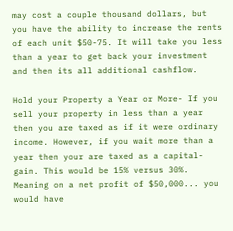may cost a couple thousand dollars, but you have the ability to increase the rents of each unit $50-75. It will take you less than a year to get back your investment and then its all additional cashflow.

Hold your Property a Year or More- If you sell your property in less than a year then you are taxed as if it were ordinary income. However, if you wait more than a year then your are taxed as a capital-gain. This would be 15% versus 30%. Meaning on a net profit of $50,000... you would have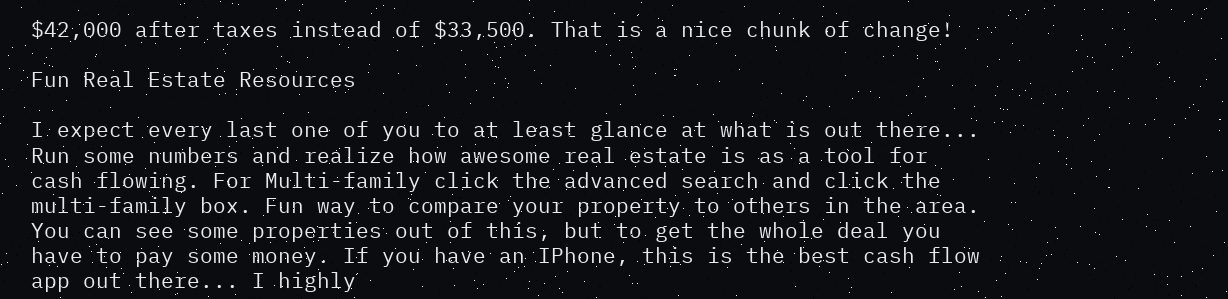$42,000 after taxes instead of $33,500. That is a nice chunk of change!

Fun Real Estate Resources

I expect every last one of you to at least glance at what is out there... Run some numbers and realize how awesome real estate is as a tool for cash flowing. For Multi-family click the advanced search and click the multi-family box. Fun way to compare your property to others in the area. You can see some properties out of this, but to get the whole deal you have to pay some money. If you have an IPhone, this is the best cash flow app out there... I highly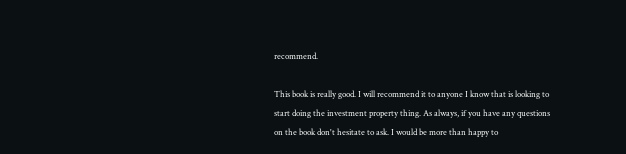recommend.

This book is really good. I will recommend it to anyone I know that is looking to start doing the investment property thing. As always, if you have any questions on the book don't hesitate to ask. I would be more than happy to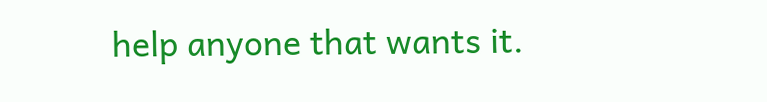help anyone that wants it.